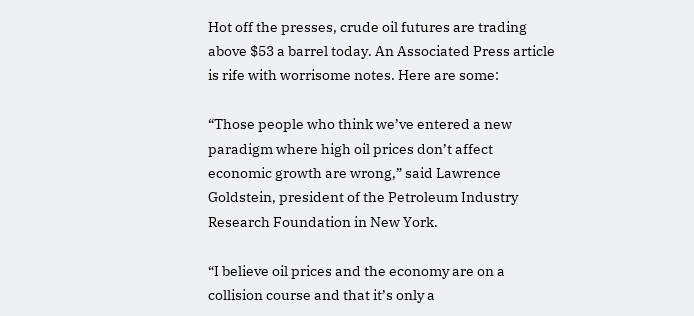Hot off the presses, crude oil futures are trading above $53 a barrel today. An Associated Press article is rife with worrisome notes. Here are some:

“Those people who think we’ve entered a new paradigm where high oil prices don’t affect economic growth are wrong,” said Lawrence Goldstein, president of the Petroleum Industry Research Foundation in New York.

“I believe oil prices and the economy are on a collision course and that it’s only a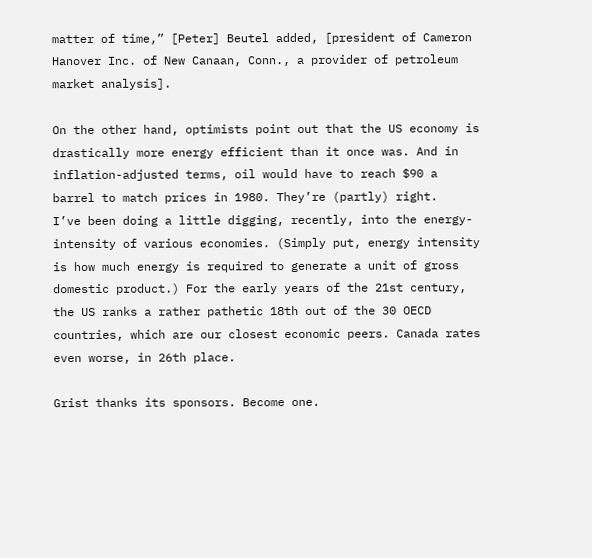matter of time,” [Peter] Beutel added, [president of Cameron Hanover Inc. of New Canaan, Conn., a provider of petroleum market analysis].

On the other hand, optimists point out that the US economy is drastically more energy efficient than it once was. And in inflation-adjusted terms, oil would have to reach $90 a barrel to match prices in 1980. They’re (partly) right.
I’ve been doing a little digging, recently, into the energy-intensity of various economies. (Simply put, energy intensity is how much energy is required to generate a unit of gross domestic product.) For the early years of the 21st century, the US ranks a rather pathetic 18th out of the 30 OECD countries, which are our closest economic peers. Canada rates even worse, in 26th place.

Grist thanks its sponsors. Become one.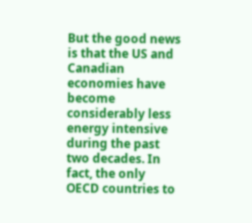But the good news is that the US and Canadian economies have become considerably less energy intensive during the past two decades. In fact, the only OECD countries to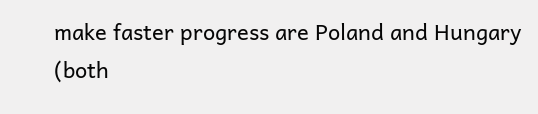make faster progress are Poland and Hungary (both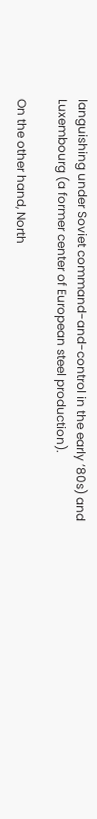languishing under Soviet command-and-control in the early ’80s) and Luxembourg (a former center of European steel production).

On the other hand, North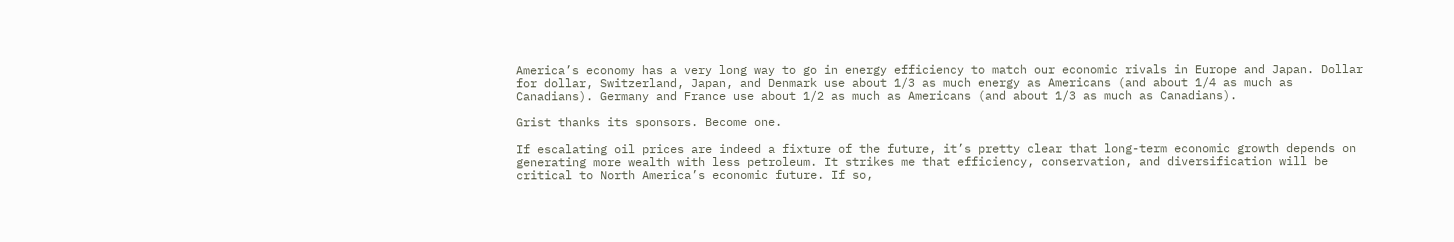America’s economy has a very long way to go in energy efficiency to match our economic rivals in Europe and Japan. Dollar for dollar, Switzerland, Japan, and Denmark use about 1/3 as much energy as Americans (and about 1/4 as much as Canadians). Germany and France use about 1/2 as much as Americans (and about 1/3 as much as Canadians).

Grist thanks its sponsors. Become one.

If escalating oil prices are indeed a fixture of the future, it’s pretty clear that long-term economic growth depends on generating more wealth with less petroleum. It strikes me that efficiency, conservation, and diversification will be critical to North America’s economic future. If so,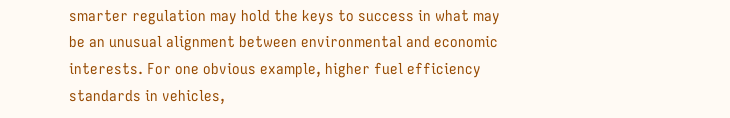smarter regulation may hold the keys to success in what may be an unusual alignment between environmental and economic interests. For one obvious example, higher fuel efficiency standards in vehicles,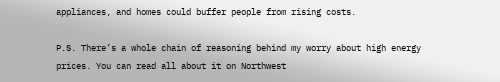appliances, and homes could buffer people from rising costs.

P.S. There’s a whole chain of reasoning behind my worry about high energy prices. You can read all about it on Northwest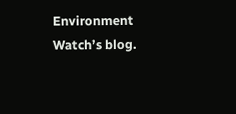Environment Watch’s blog.